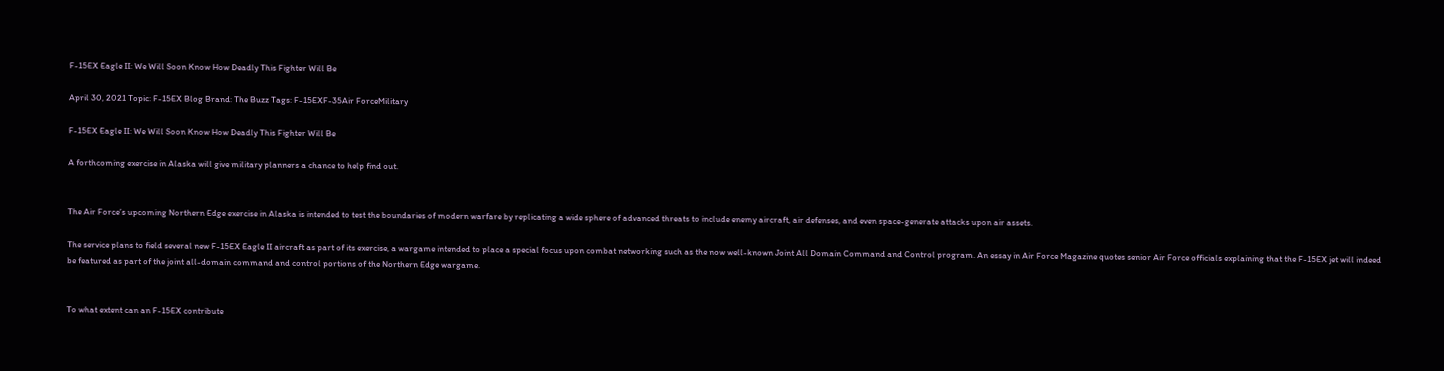F-15EX Eagle II: We Will Soon Know How Deadly This Fighter Will Be

April 30, 2021 Topic: F-15EX Blog Brand: The Buzz Tags: F-15EXF-35Air ForceMilitary

F-15EX Eagle II: We Will Soon Know How Deadly This Fighter Will Be

A forthcoming exercise in Alaska will give military planners a chance to help find out.


The Air Force’s upcoming Northern Edge exercise in Alaska is intended to test the boundaries of modern warfare by replicating a wide sphere of advanced threats to include enemy aircraft, air defenses, and even space-generate attacks upon air assets.

The service plans to field several new F-15EX Eagle II aircraft as part of its exercise, a wargame intended to place a special focus upon combat networking such as the now well-known Joint All Domain Command and Control program. An essay in Air Force Magazine quotes senior Air Force officials explaining that the F-15EX jet will indeed be featured as part of the joint all-domain command and control portions of the Northern Edge wargame.


To what extent can an F-15EX contribute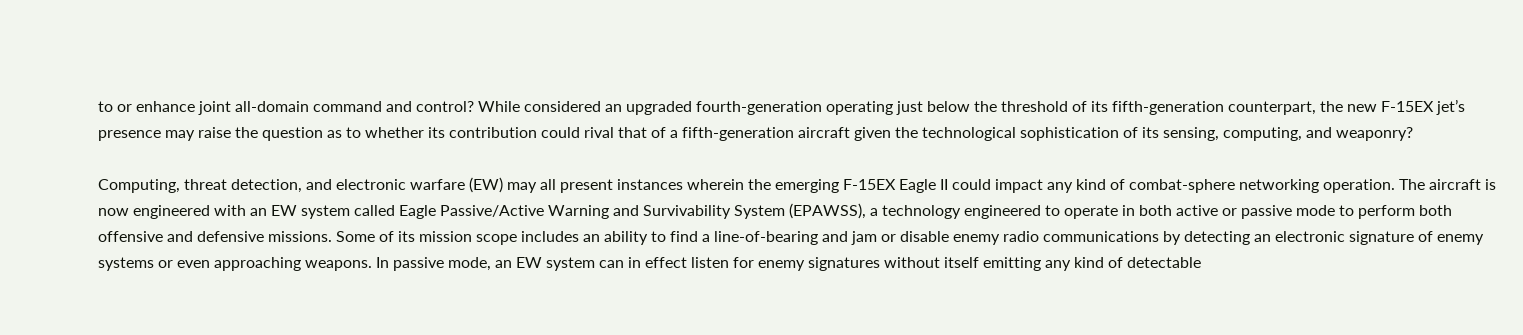to or enhance joint all-domain command and control? While considered an upgraded fourth-generation operating just below the threshold of its fifth-generation counterpart, the new F-15EX jet’s presence may raise the question as to whether its contribution could rival that of a fifth-generation aircraft given the technological sophistication of its sensing, computing, and weaponry?

Computing, threat detection, and electronic warfare (EW) may all present instances wherein the emerging F-15EX Eagle II could impact any kind of combat-sphere networking operation. The aircraft is now engineered with an EW system called Eagle Passive/Active Warning and Survivability System (EPAWSS), a technology engineered to operate in both active or passive mode to perform both offensive and defensive missions. Some of its mission scope includes an ability to find a line-of-bearing and jam or disable enemy radio communications by detecting an electronic signature of enemy systems or even approaching weapons. In passive mode, an EW system can in effect listen for enemy signatures without itself emitting any kind of detectable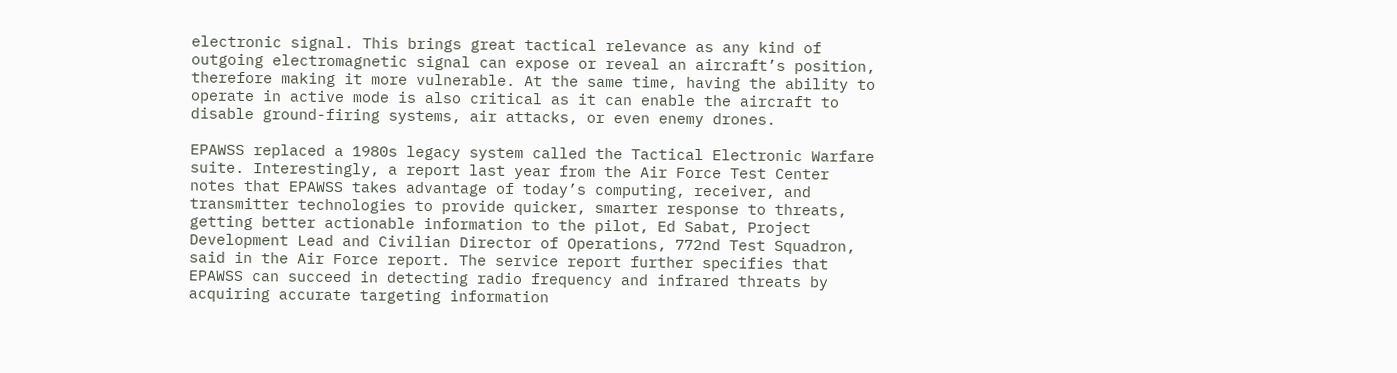electronic signal. This brings great tactical relevance as any kind of outgoing electromagnetic signal can expose or reveal an aircraft’s position, therefore making it more vulnerable. At the same time, having the ability to operate in active mode is also critical as it can enable the aircraft to disable ground-firing systems, air attacks, or even enemy drones.

EPAWSS replaced a 1980s legacy system called the Tactical Electronic Warfare suite. Interestingly, a report last year from the Air Force Test Center notes that EPAWSS takes advantage of today’s computing, receiver, and transmitter technologies to provide quicker, smarter response to threats, getting better actionable information to the pilot, Ed Sabat, Project Development Lead and Civilian Director of Operations, 772nd Test Squadron, said in the Air Force report. The service report further specifies that EPAWSS can succeed in detecting radio frequency and infrared threats by acquiring accurate targeting information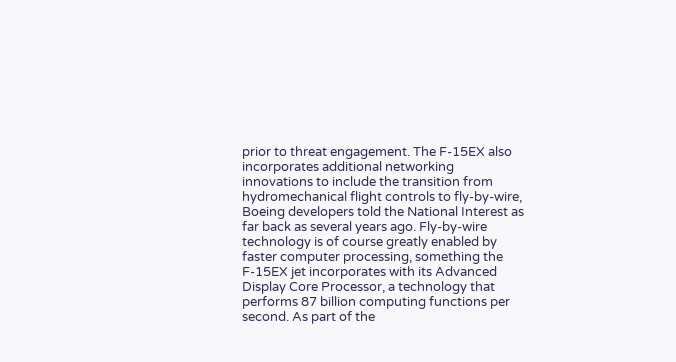prior to threat engagement. The F-15EX also incorporates additional networking innovations to include the transition from hydromechanical flight controls to fly-by-wire, Boeing developers told the National Interest as far back as several years ago. Fly-by-wire technology is of course greatly enabled by faster computer processing, something the F-15EX jet incorporates with its Advanced Display Core Processor, a technology that performs 87 billion computing functions per second. As part of the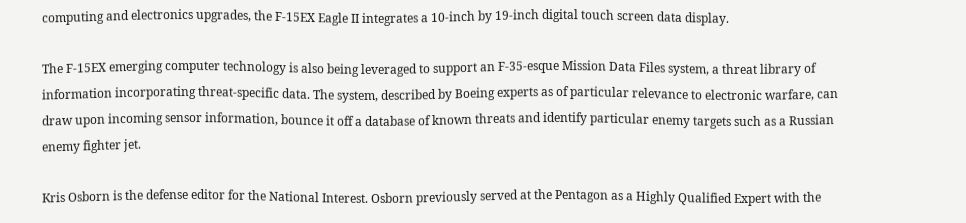computing and electronics upgrades, the F-15EX Eagle II integrates a 10-inch by 19-inch digital touch screen data display.

The F-15EX emerging computer technology is also being leveraged to support an F-35-esque Mission Data Files system, a threat library of information incorporating threat-specific data. The system, described by Boeing experts as of particular relevance to electronic warfare, can draw upon incoming sensor information, bounce it off a database of known threats and identify particular enemy targets such as a Russian enemy fighter jet.

Kris Osborn is the defense editor for the National Interest. Osborn previously served at the Pentagon as a Highly Qualified Expert with the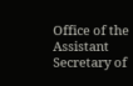Office of the Assistant Secretary of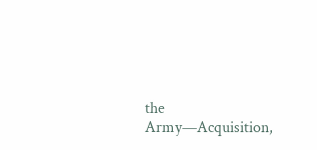the Army—Acquisition,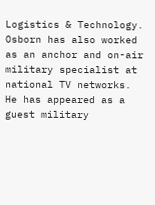Logistics & Technology. Osborn has also worked as an anchor and on-air military specialist at national TV networks. He has appeared as a guest military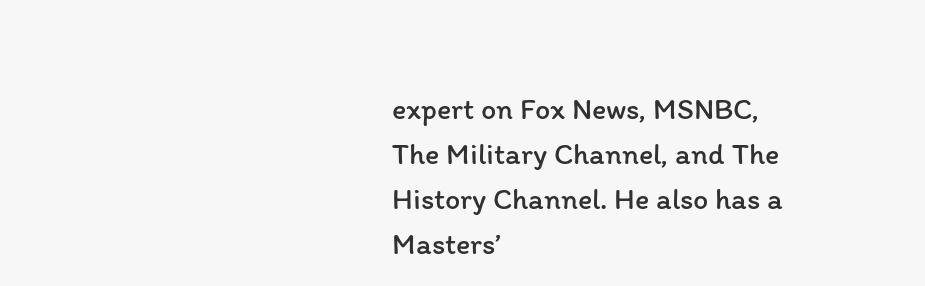expert on Fox News, MSNBC, The Military Channel, and The History Channel. He also has a Masters’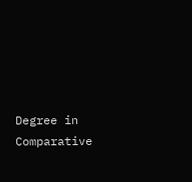Degree in Comparative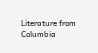Literature from Columbia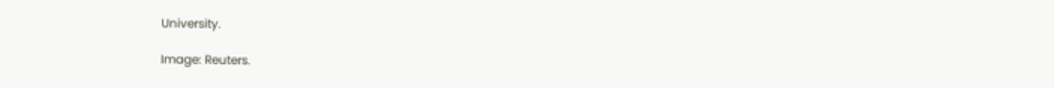University.

Image: Reuters.